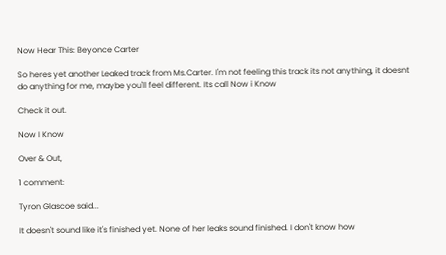Now Hear This: Beyonce Carter

So heres yet another Leaked track from Ms.Carter. I'm not feeling this track its not anything, it doesnt do anything for me, maybe you'll feel different. Its call Now i Know

Check it out.

Now I Know

Over & Out,

1 comment:

Tyron Glascoe said...

It doesn't sound like it's finished yet. None of her leaks sound finished. I don't know how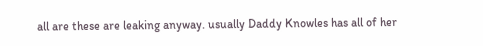all are these are leaking anyway. usually Daddy Knowles has all of her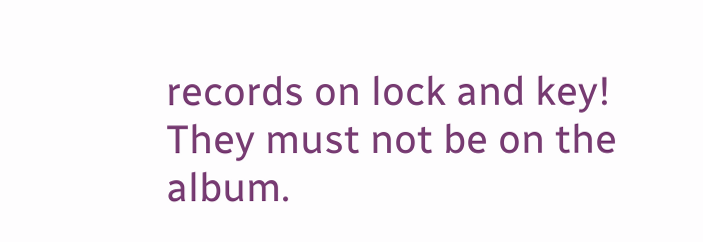records on lock and key! They must not be on the album.